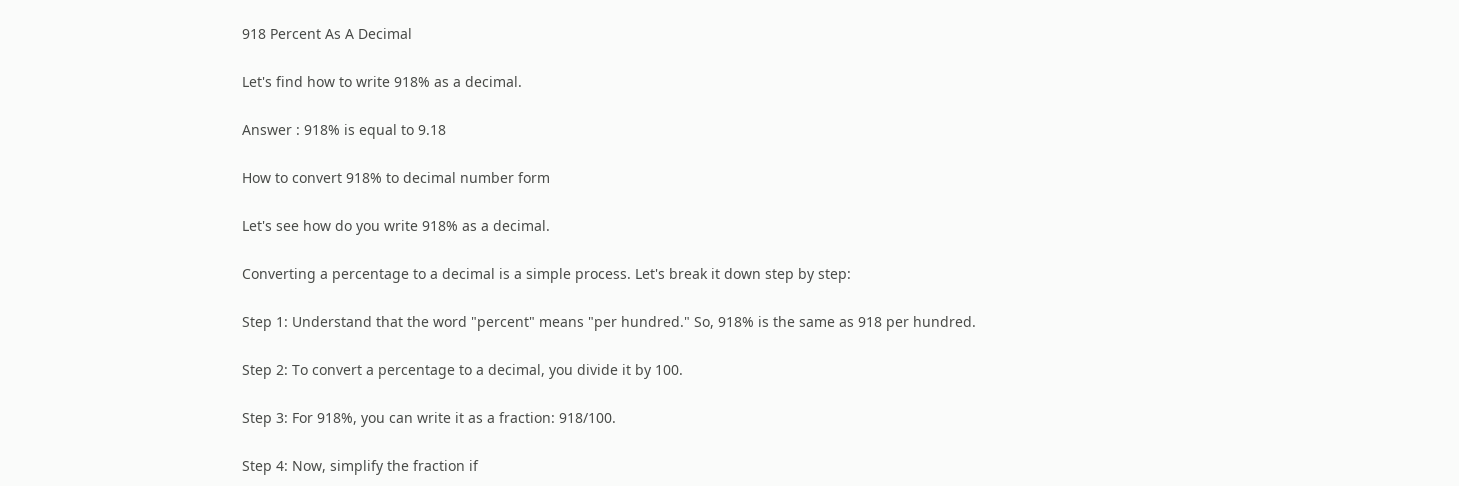918 Percent As A Decimal

Let's find how to write 918% as a decimal.

Answer : 918% is equal to 9.18

How to convert 918% to decimal number form

Let's see how do you write 918% as a decimal.

Converting a percentage to a decimal is a simple process. Let's break it down step by step:

Step 1: Understand that the word "percent" means "per hundred." So, 918% is the same as 918 per hundred.

Step 2: To convert a percentage to a decimal, you divide it by 100.

Step 3: For 918%, you can write it as a fraction: 918/100.

Step 4: Now, simplify the fraction if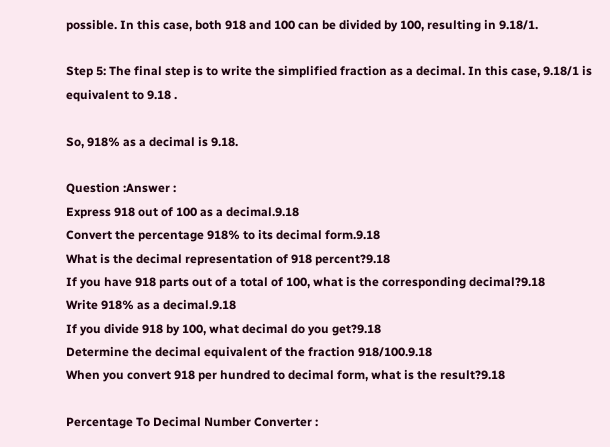possible. In this case, both 918 and 100 can be divided by 100, resulting in 9.18/1.

Step 5: The final step is to write the simplified fraction as a decimal. In this case, 9.18/1 is equivalent to 9.18 .

So, 918% as a decimal is 9.18.

Question :Answer :
Express 918 out of 100 as a decimal.9.18
Convert the percentage 918% to its decimal form.9.18
What is the decimal representation of 918 percent?9.18
If you have 918 parts out of a total of 100, what is the corresponding decimal?9.18
Write 918% as a decimal.9.18
If you divide 918 by 100, what decimal do you get?9.18
Determine the decimal equivalent of the fraction 918/100.9.18
When you convert 918 per hundred to decimal form, what is the result?9.18

Percentage To Decimal Number Converter :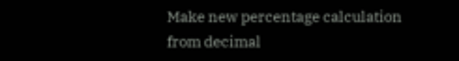Make new percentage calculation from decimal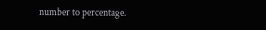number to percentage.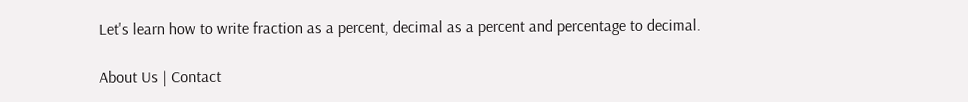Let's learn how to write fraction as a percent, decimal as a percent and percentage to decimal.

About Us | Contact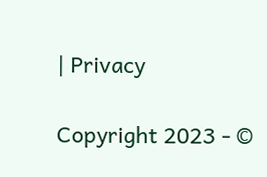| Privacy

Copyright 2023 - ©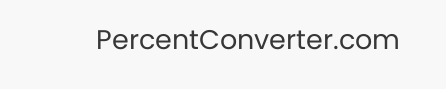PercentConverter.com